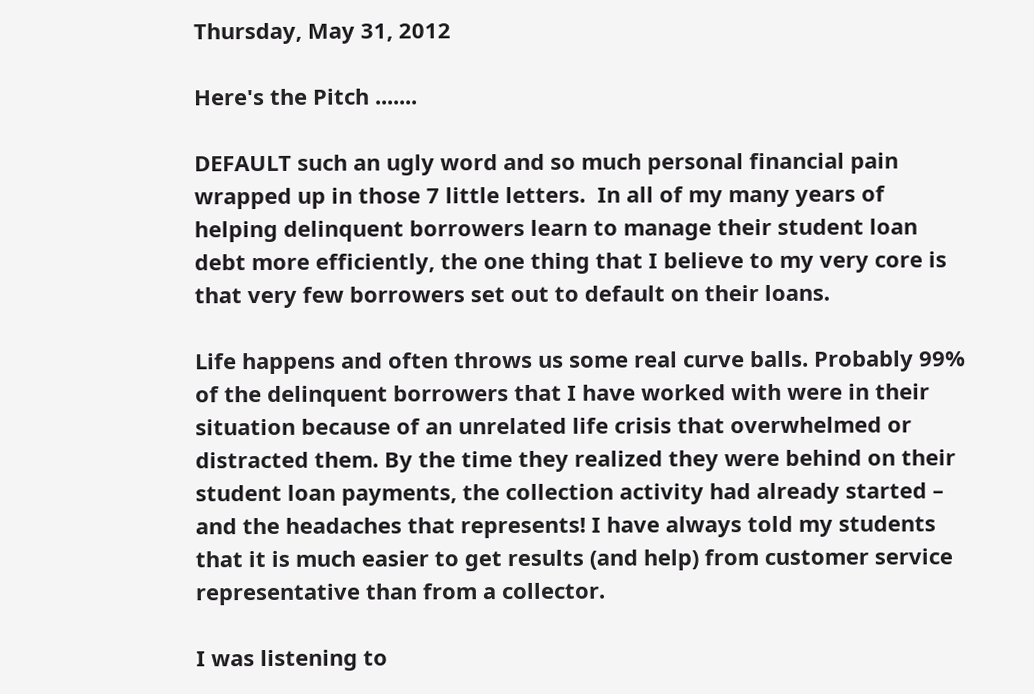Thursday, May 31, 2012

Here's the Pitch .......

DEFAULT such an ugly word and so much personal financial pain wrapped up in those 7 little letters.  In all of my many years of helping delinquent borrowers learn to manage their student loan debt more efficiently, the one thing that I believe to my very core is that very few borrowers set out to default on their loans.

Life happens and often throws us some real curve balls. Probably 99% of the delinquent borrowers that I have worked with were in their situation because of an unrelated life crisis that overwhelmed or distracted them. By the time they realized they were behind on their student loan payments, the collection activity had already started – and the headaches that represents! I have always told my students that it is much easier to get results (and help) from customer service representative than from a collector.

I was listening to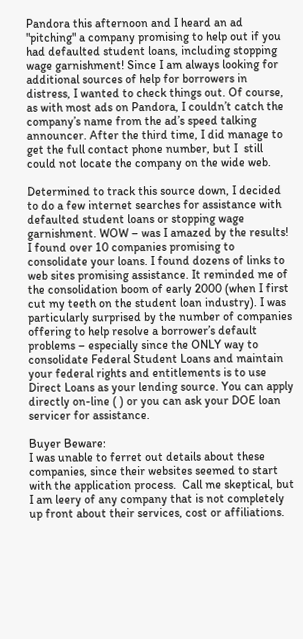Pandora this afternoon and I heard an ad "pitching" a company promising to help out if you had defaulted student loans, including stopping wage garnishment! Since I am always looking for additional sources of help for borrowers in distress, I wanted to check things out. Of course, as with most ads on Pandora, I couldn’t catch the company’s name from the ad’s speed talking announcer. After the third time, I did manage to get the full contact phone number, but I  still could not locate the company on the wide web.

Determined to track this source down, I decided to do a few internet searches for assistance with defaulted student loans or stopping wage garnishment. WOW – was I amazed by the results! I found over 10 companies promising to consolidate your loans. I found dozens of links to web sites promising assistance. It reminded me of the consolidation boom of early 2000 (when I first cut my teeth on the student loan industry). I was particularly surprised by the number of companies offering to help resolve a borrower’s default problems – especially since the ONLY way to consolidate Federal Student Loans and maintain your federal rights and entitlements is to use Direct Loans as your lending source. You can apply directly on-line ( ) or you can ask your DOE loan servicer for assistance.

Buyer Beware:
I was unable to ferret out details about these companies, since their websites seemed to start with the application process.  Call me skeptical, but I am leery of any company that is not completely up front about their services, cost or affiliations.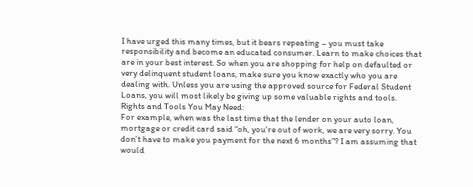I have urged this many times, but it bears repeating – you must take responsibility and become an educated consumer. Learn to make choices that are in your best interest. So when you are shopping for help on defaulted or very delinquent student loans, make sure you know exactly who you are dealing with. Unless you are using the approved source for Federal Student Loans, you will most likely be giving up some valuable rights and tools.
Rights and Tools You May Need:
For example, when was the last time that the lender on your auto loan, mortgage or credit card said “oh, you’re out of work, we are very sorry. You don’t have to make you payment for the next 6 months”? I am assuming that would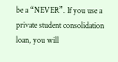be a “NEVER”. If you use a private student consolidation loan, you will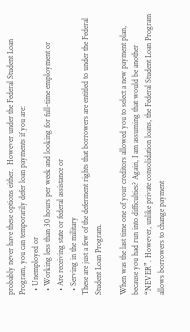probably never have these options either.  However under the Federal Student Loan Program, you can temporarily defer loan payments if you are:
  • Unemployed or
  • Working less than 30 hours per week and looking for full-time employment or
  • Are receiving state or federal assistance or
  • Serving in the military
These are just a few of the deferment rights that borrowers are entitled to under the Federal Student Loan Program.

When was the last time one of your creditors allowed you to select a new payment plan, because you had run into difficulties? Again, I am assuming that would be another “NEVER”. However, unlike private consolidation loans, the Federal Student Loan Program allows borrowers to change payment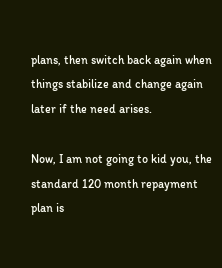plans, then switch back again when things stabilize and change again later if the need arises.

Now, I am not going to kid you, the standard 120 month repayment plan is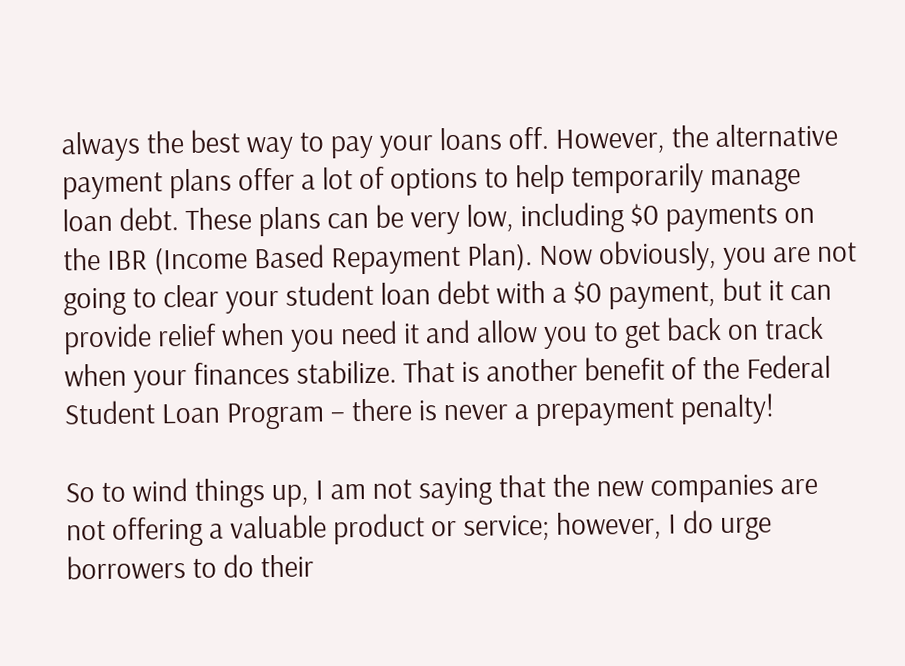always the best way to pay your loans off. However, the alternative payment plans offer a lot of options to help temporarily manage loan debt. These plans can be very low, including $0 payments on the IBR (Income Based Repayment Plan). Now obviously, you are not going to clear your student loan debt with a $0 payment, but it can provide relief when you need it and allow you to get back on track when your finances stabilize. That is another benefit of the Federal Student Loan Program – there is never a prepayment penalty!

So to wind things up, I am not saying that the new companies are not offering a valuable product or service; however, I do urge borrowers to do their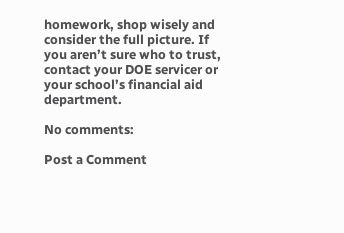homework, shop wisely and consider the full picture. If you aren’t sure who to trust, contact your DOE servicer or your school’s financial aid department.

No comments:

Post a Comment